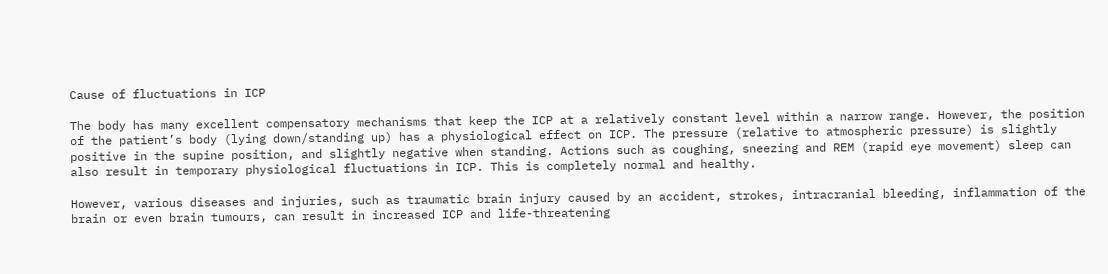Cause of fluctuations in ICP

The body has many excellent compensatory mechanisms that keep the ICP at a relatively constant level within a narrow range. However, the position of the patient’s body (lying down/standing up) has a physiological effect on ICP. The pressure (relative to atmospheric pressure) is slightly positive in the supine position, and slightly negative when standing. Actions such as coughing, sneezing and REM (rapid eye movement) sleep can also result in temporary physiological fluctuations in ICP. This is completely normal and healthy.

However, various diseases and injuries, such as traumatic brain injury caused by an accident, strokes, intracranial bleeding, inflammation of the brain or even brain tumours, can result in increased ICP and life-threatening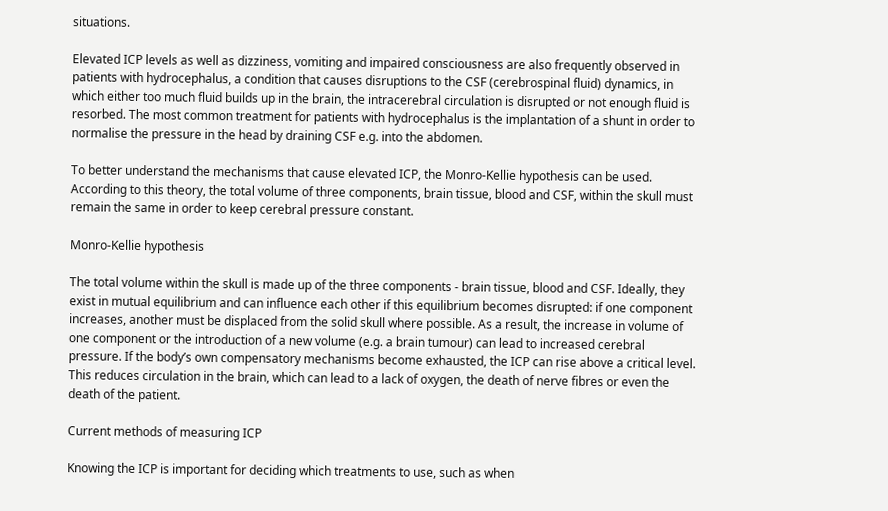situations.

Elevated ICP levels as well as dizziness, vomiting and impaired consciousness are also frequently observed in patients with hydrocephalus, a condition that causes disruptions to the CSF (cerebrospinal fluid) dynamics, in which either too much fluid builds up in the brain, the intracerebral circulation is disrupted or not enough fluid is resorbed. The most common treatment for patients with hydrocephalus is the implantation of a shunt in order to normalise the pressure in the head by draining CSF e.g. into the abdomen.

To better understand the mechanisms that cause elevated ICP, the Monro-Kellie hypothesis can be used. According to this theory, the total volume of three components, brain tissue, blood and CSF, within the skull must remain the same in order to keep cerebral pressure constant.

Monro-Kellie hypothesis

The total volume within the skull is made up of the three components - brain tissue, blood and CSF. Ideally, they exist in mutual equilibrium and can influence each other if this equilibrium becomes disrupted: if one component increases, another must be displaced from the solid skull where possible. As a result, the increase in volume of one component or the introduction of a new volume (e.g. a brain tumour) can lead to increased cerebral pressure. If the body’s own compensatory mechanisms become exhausted, the ICP can rise above a critical level. This reduces circulation in the brain, which can lead to a lack of oxygen, the death of nerve fibres or even the death of the patient.

Current methods of measuring ICP

Knowing the ICP is important for deciding which treatments to use, such as when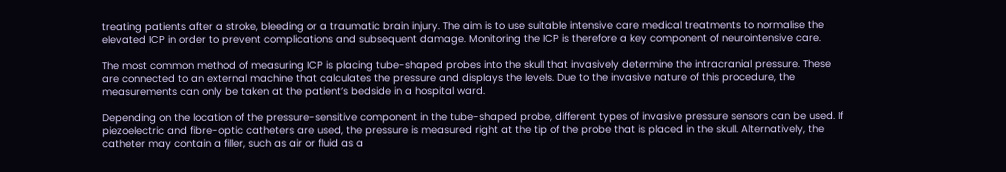treating patients after a stroke, bleeding or a traumatic brain injury. The aim is to use suitable intensive care medical treatments to normalise the elevated ICP in order to prevent complications and subsequent damage. Monitoring the ICP is therefore a key component of neurointensive care.

The most common method of measuring ICP is placing tube-shaped probes into the skull that invasively determine the intracranial pressure. These are connected to an external machine that calculates the pressure and displays the levels. Due to the invasive nature of this procedure, the measurements can only be taken at the patient’s bedside in a hospital ward.

Depending on the location of the pressure-sensitive component in the tube-shaped probe, different types of invasive pressure sensors can be used. If piezoelectric and fibre-optic catheters are used, the pressure is measured right at the tip of the probe that is placed in the skull. Alternatively, the catheter may contain a filler, such as air or fluid as a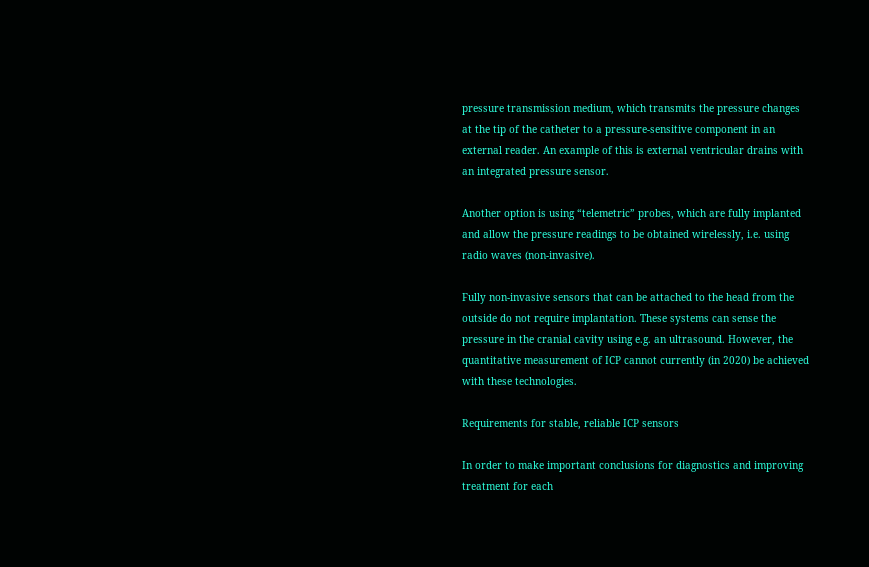pressure transmission medium, which transmits the pressure changes at the tip of the catheter to a pressure-sensitive component in an external reader. An example of this is external ventricular drains with an integrated pressure sensor.

Another option is using “telemetric” probes, which are fully implanted and allow the pressure readings to be obtained wirelessly, i.e. using radio waves (non-invasive).

Fully non-invasive sensors that can be attached to the head from the outside do not require implantation. These systems can sense the pressure in the cranial cavity using e.g. an ultrasound. However, the quantitative measurement of ICP cannot currently (in 2020) be achieved with these technologies.

Requirements for stable, reliable ICP sensors

In order to make important conclusions for diagnostics and improving treatment for each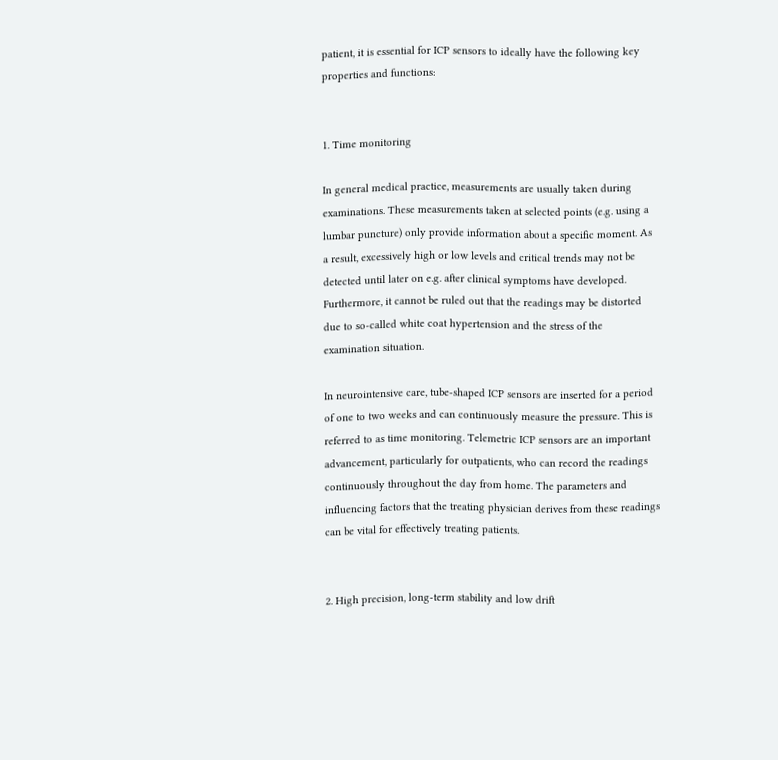patient, it is essential for ICP sensors to ideally have the following key properties and functions:


1. Time monitoring

In general medical practice, measurements are usually taken during examinations. These measurements taken at selected points (e.g. using a lumbar puncture) only provide information about a specific moment. As a result, excessively high or low levels and critical trends may not be detected until later on e.g. after clinical symptoms have developed. Furthermore, it cannot be ruled out that the readings may be distorted due to so-called white coat hypertension and the stress of the examination situation.

In neurointensive care, tube-shaped ICP sensors are inserted for a period of one to two weeks and can continuously measure the pressure. This is referred to as time monitoring. Telemetric ICP sensors are an important advancement, particularly for outpatients, who can record the readings continuously throughout the day from home. The parameters and influencing factors that the treating physician derives from these readings can be vital for effectively treating patients.


2. High precision, long-term stability and low drift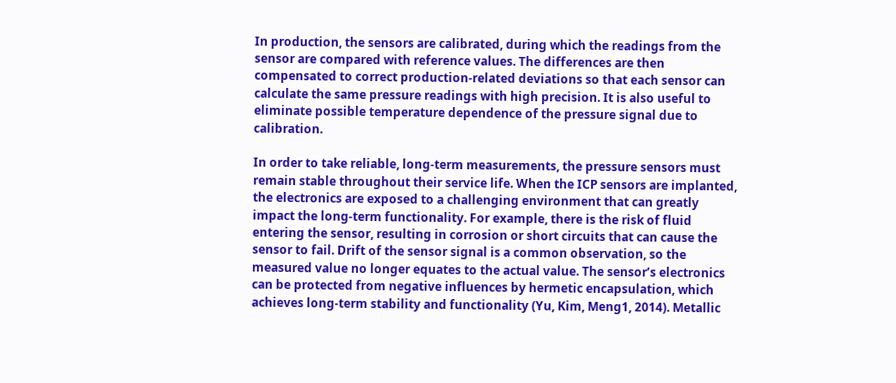In production, the sensors are calibrated, during which the readings from the sensor are compared with reference values. The differences are then compensated to correct production-related deviations so that each sensor can calculate the same pressure readings with high precision. It is also useful to eliminate possible temperature dependence of the pressure signal due to calibration.

In order to take reliable, long-term measurements, the pressure sensors must remain stable throughout their service life. When the ICP sensors are implanted, the electronics are exposed to a challenging environment that can greatly impact the long-term functionality. For example, there is the risk of fluid entering the sensor, resulting in corrosion or short circuits that can cause the sensor to fail. Drift of the sensor signal is a common observation, so the measured value no longer equates to the actual value. The sensor’s electronics can be protected from negative influences by hermetic encapsulation, which achieves long-term stability and functionality (Yu, Kim, Meng1, 2014). Metallic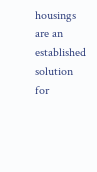housings are an established solution for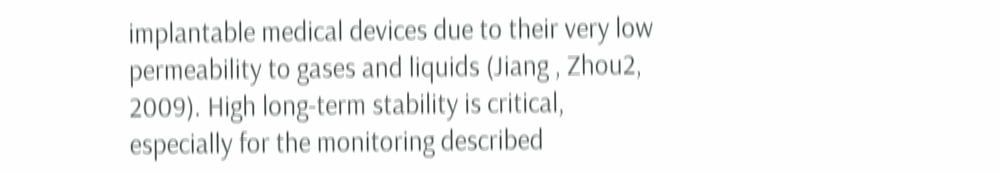implantable medical devices due to their very low permeability to gases and liquids (Jiang , Zhou2, 2009). High long-term stability is critical, especially for the monitoring described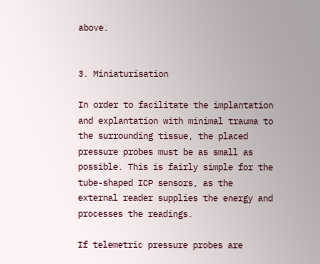above.


3. Miniaturisation

In order to facilitate the implantation and explantation with minimal trauma to the surrounding tissue, the placed pressure probes must be as small as possible. This is fairly simple for the tube-shaped ICP sensors, as the external reader supplies the energy and processes the readings.

If telemetric pressure probes are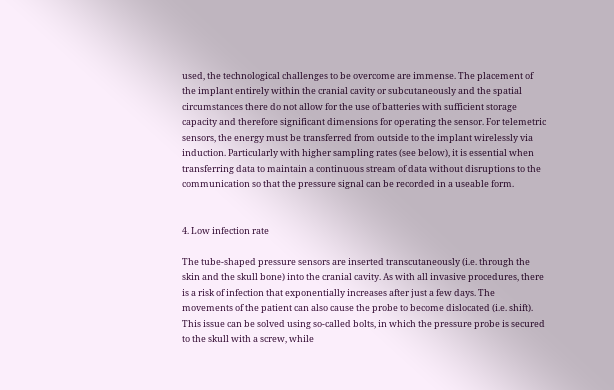used, the technological challenges to be overcome are immense. The placement of the implant entirely within the cranial cavity or subcutaneously and the spatial circumstances there do not allow for the use of batteries with sufficient storage capacity and therefore significant dimensions for operating the sensor. For telemetric sensors, the energy must be transferred from outside to the implant wirelessly via induction. Particularly with higher sampling rates (see below), it is essential when transferring data to maintain a continuous stream of data without disruptions to the communication so that the pressure signal can be recorded in a useable form.


4. Low infection rate

The tube-shaped pressure sensors are inserted transcutaneously (i.e. through the skin and the skull bone) into the cranial cavity. As with all invasive procedures, there is a risk of infection that exponentially increases after just a few days. The movements of the patient can also cause the probe to become dislocated (i.e. shift). This issue can be solved using so-called bolts, in which the pressure probe is secured to the skull with a screw, while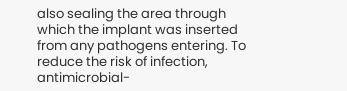also sealing the area through which the implant was inserted from any pathogens entering. To reduce the risk of infection, antimicrobial-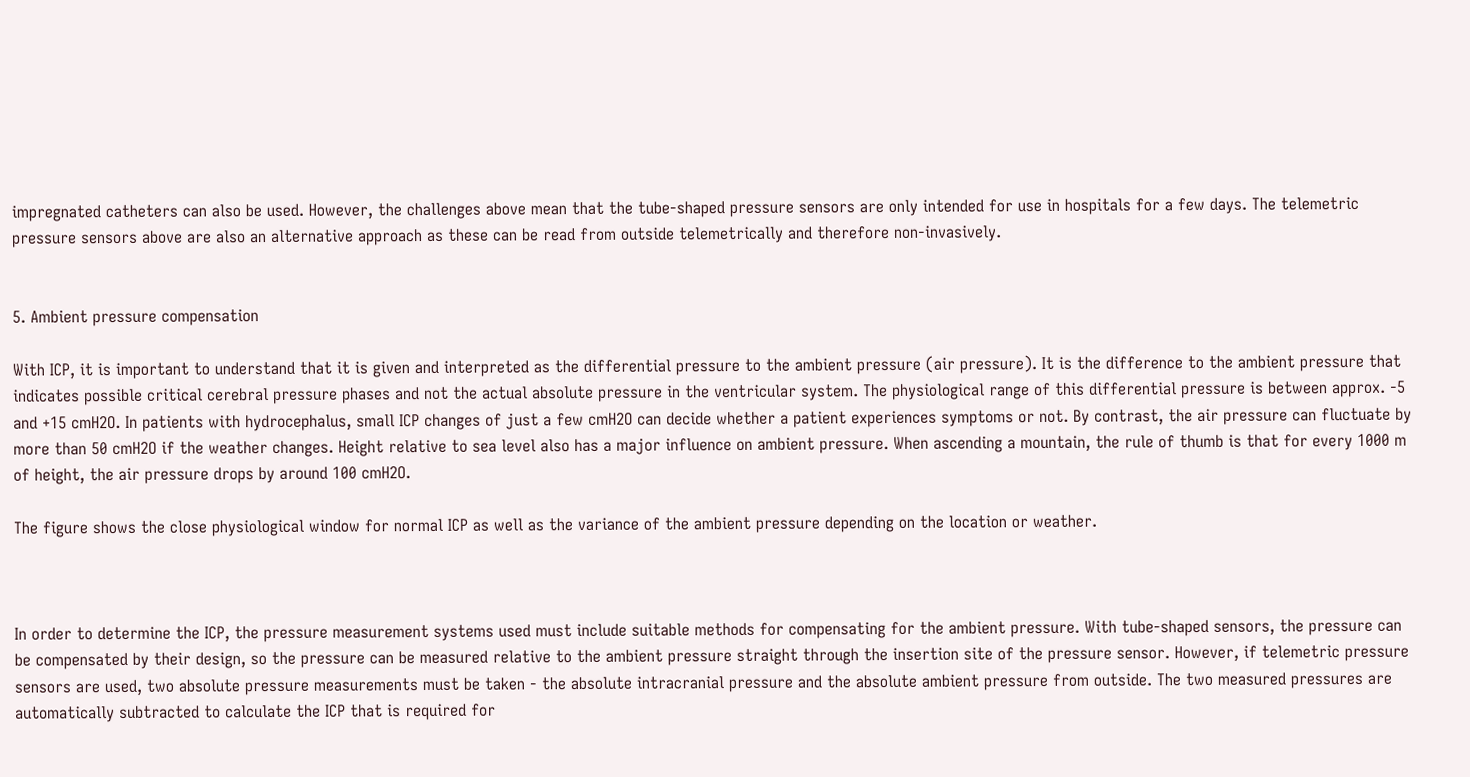impregnated catheters can also be used. However, the challenges above mean that the tube-shaped pressure sensors are only intended for use in hospitals for a few days. The telemetric pressure sensors above are also an alternative approach as these can be read from outside telemetrically and therefore non-invasively.


5. Ambient pressure compensation

With ICP, it is important to understand that it is given and interpreted as the differential pressure to the ambient pressure (air pressure). It is the difference to the ambient pressure that indicates possible critical cerebral pressure phases and not the actual absolute pressure in the ventricular system. The physiological range of this differential pressure is between approx. -5 and +15 cmH2O. In patients with hydrocephalus, small ICP changes of just a few cmH2O can decide whether a patient experiences symptoms or not. By contrast, the air pressure can fluctuate by more than 50 cmH2O if the weather changes. Height relative to sea level also has a major influence on ambient pressure. When ascending a mountain, the rule of thumb is that for every 1000 m of height, the air pressure drops by around 100 cmH2O.

The figure shows the close physiological window for normal ICP as well as the variance of the ambient pressure depending on the location or weather.



In order to determine the ICP, the pressure measurement systems used must include suitable methods for compensating for the ambient pressure. With tube-shaped sensors, the pressure can be compensated by their design, so the pressure can be measured relative to the ambient pressure straight through the insertion site of the pressure sensor. However, if telemetric pressure sensors are used, two absolute pressure measurements must be taken - the absolute intracranial pressure and the absolute ambient pressure from outside. The two measured pressures are automatically subtracted to calculate the ICP that is required for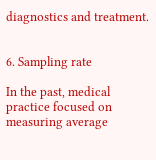diagnostics and treatment.


6. Sampling rate

In the past, medical practice focused on measuring average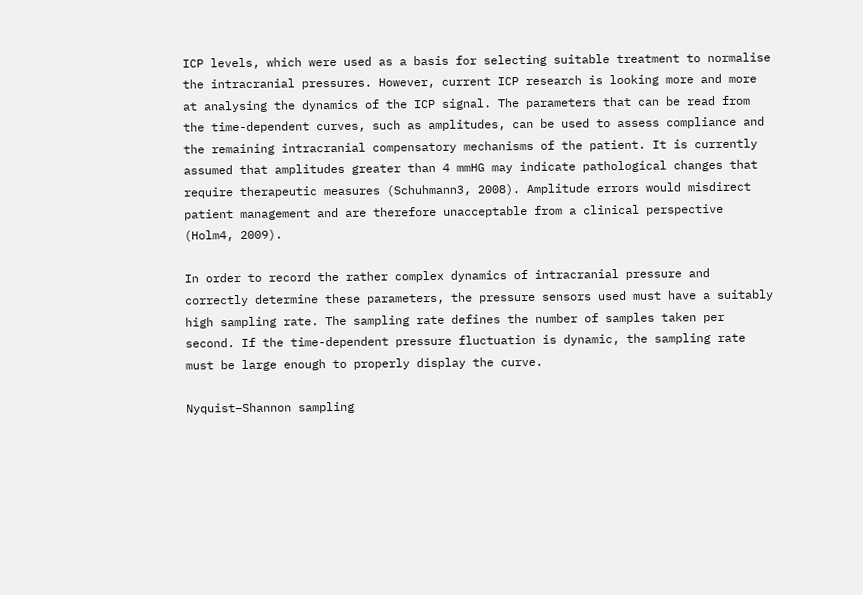ICP levels, which were used as a basis for selecting suitable treatment to normalise the intracranial pressures. However, current ICP research is looking more and more at analysing the dynamics of the ICP signal. The parameters that can be read from the time-dependent curves, such as amplitudes, can be used to assess compliance and the remaining intracranial compensatory mechanisms of the patient. It is currently assumed that amplitudes greater than 4 mmHG may indicate pathological changes that require therapeutic measures (Schuhmann3, 2008). Amplitude errors would misdirect patient management and are therefore unacceptable from a clinical perspective (Holm4, 2009).

In order to record the rather complex dynamics of intracranial pressure and correctly determine these parameters, the pressure sensors used must have a suitably high sampling rate. The sampling rate defines the number of samples taken per second. If the time-dependent pressure fluctuation is dynamic, the sampling rate must be large enough to properly display the curve.

Nyquist–Shannon sampling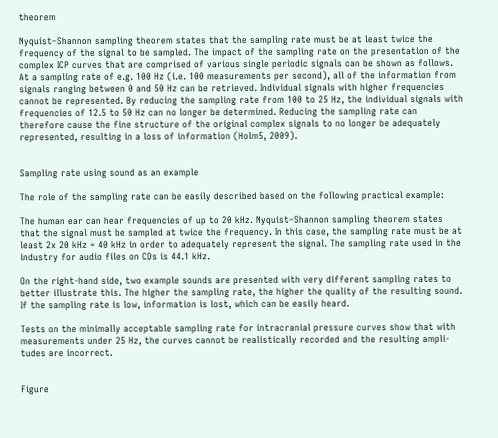theorem

Nyquist–Shannon sampling theorem states that the sampling rate must be at least twice the frequency of the signal to be sampled. The impact of the sampling rate on the presentation of the complex ICP curves that are comprised of various single periodic signals can be shown as follows. At a sampling rate of e.g. 100 Hz (i.e. 100 measurements per second), all of the information from signals ranging between 0 and 50 Hz can be retrieved. Individual signals with higher frequencies cannot be represented. By reducing the sampling rate from 100 to 25 Hz, the individual signals with frequencies of 12.5 to 50 Hz can no longer be determined. Reducing the sampling rate can therefore cause the fine structure of the original complex signals to no longer be adequately represented, resulting in a loss of information (Holm5, 2009).


Sampling rate using sound as an example

The role of the sampling rate can be easily described based on the following practical example:

The human ear can hear frequencies of up to 20 kHz. Nyquist–Shannon sampling theorem states that the signal must be sampled at twice the frequency. In this case, the sampling rate must be at least 2x 20 kHz = 40 kHz in order to adequately represent the signal. The sampling rate used in the industry for audio files on CDs is 44.1 kHz.

On the right-hand side, two example sounds are presented with very different sampling rates to better illustrate this. The higher the sampling rate, the higher the quality of the resulting sound. If the sampling rate is low, information is lost, which can be easily heard.

Tests on the minimally acceptable sampling rate for intracranial pressure curves show that with measurements under 25 Hz, the curves cannot be realistically recorded and the resulting ampli-tudes are incorrect.


Figure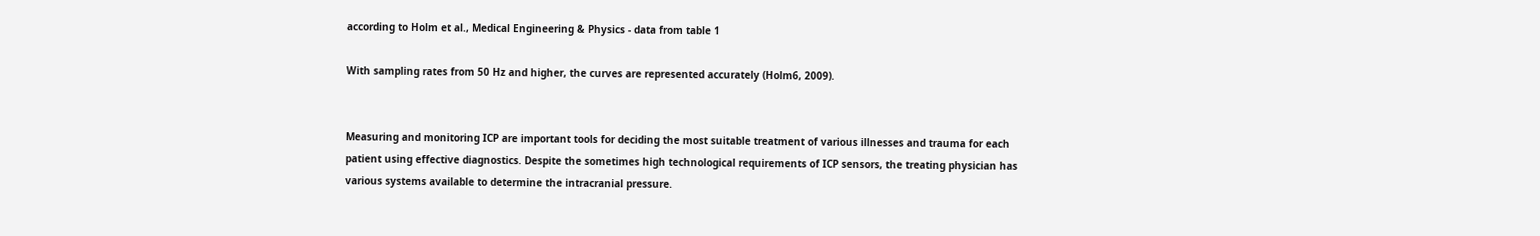according to Holm et al., Medical Engineering & Physics - data from table 1

With sampling rates from 50 Hz and higher, the curves are represented accurately (Holm6, 2009).


Measuring and monitoring ICP are important tools for deciding the most suitable treatment of various illnesses and trauma for each patient using effective diagnostics. Despite the sometimes high technological requirements of ICP sensors, the treating physician has various systems available to determine the intracranial pressure.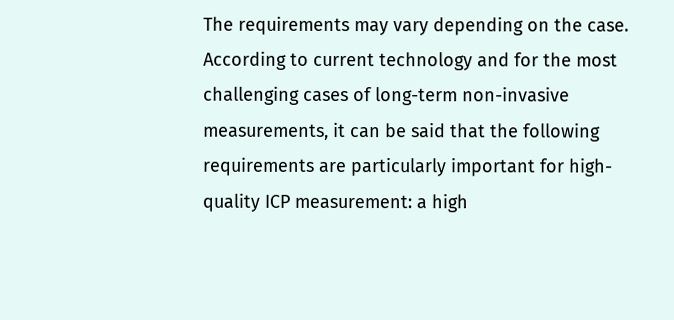The requirements may vary depending on the case. According to current technology and for the most challenging cases of long-term non-invasive measurements, it can be said that the following requirements are particularly important for high-quality ICP measurement: a high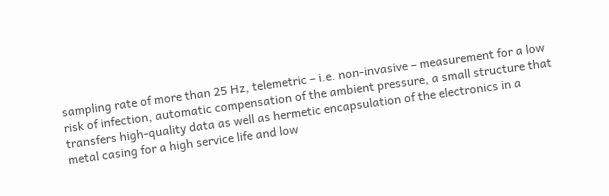sampling rate of more than 25 Hz, telemetric – i.e. non-invasive – measurement for a low risk of infection, automatic compensation of the ambient pressure, a small structure that transfers high-quality data as well as hermetic encapsulation of the electronics in a metal casing for a high service life and low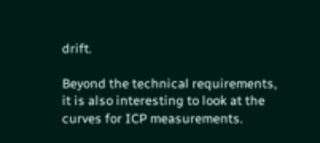drift.

Beyond the technical requirements, it is also interesting to look at the curves for ICP measurements.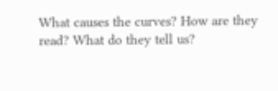What causes the curves? How are they read? What do they tell us?